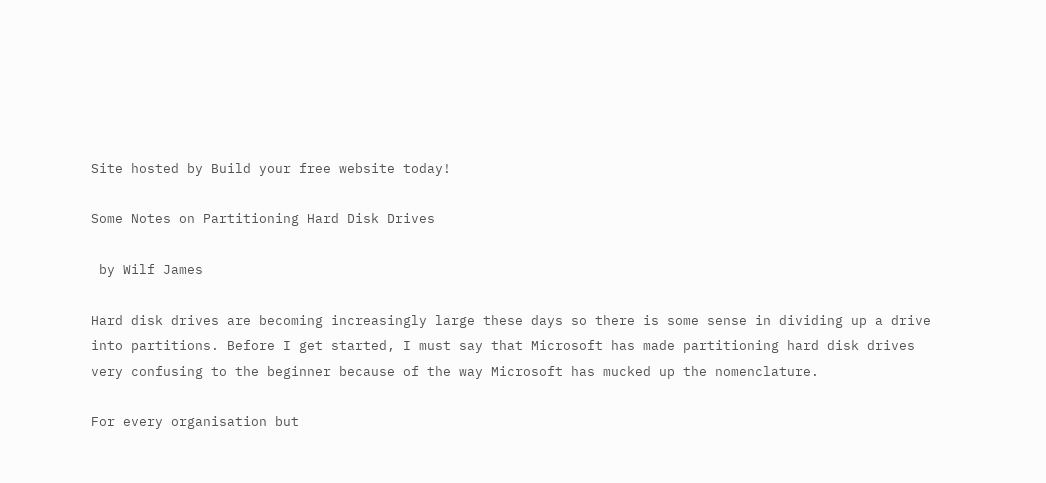Site hosted by Build your free website today!

Some Notes on Partitioning Hard Disk Drives

 by Wilf James

Hard disk drives are becoming increasingly large these days so there is some sense in dividing up a drive into partitions. Before I get started, I must say that Microsoft has made partitioning hard disk drives very confusing to the beginner because of the way Microsoft has mucked up the nomenclature.

For every organisation but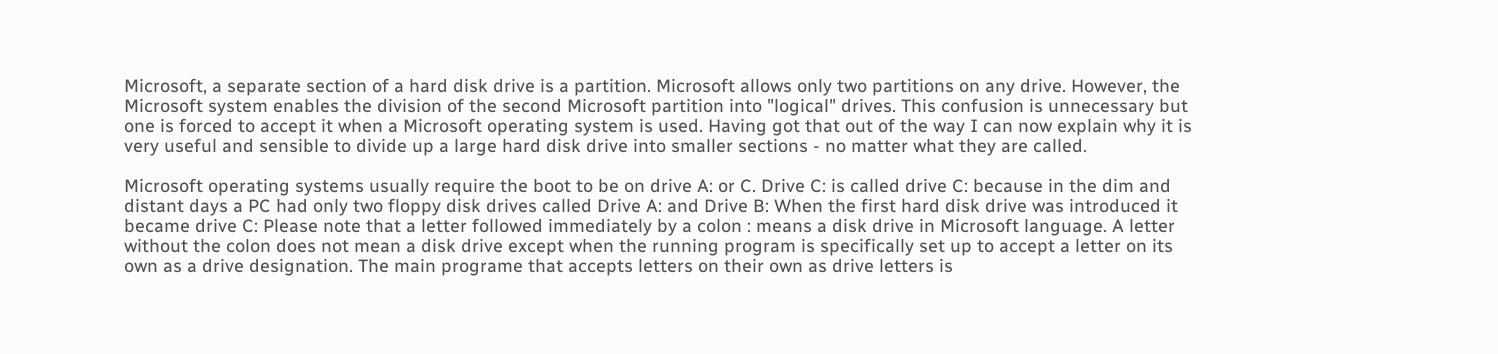Microsoft, a separate section of a hard disk drive is a partition. Microsoft allows only two partitions on any drive. However, the Microsoft system enables the division of the second Microsoft partition into "logical" drives. This confusion is unnecessary but one is forced to accept it when a Microsoft operating system is used. Having got that out of the way I can now explain why it is very useful and sensible to divide up a large hard disk drive into smaller sections - no matter what they are called.

Microsoft operating systems usually require the boot to be on drive A: or C. Drive C: is called drive C: because in the dim and distant days a PC had only two floppy disk drives called Drive A: and Drive B: When the first hard disk drive was introduced it became drive C: Please note that a letter followed immediately by a colon : means a disk drive in Microsoft language. A letter without the colon does not mean a disk drive except when the running program is specifically set up to accept a letter on its own as a drive designation. The main programe that accepts letters on their own as drive letters is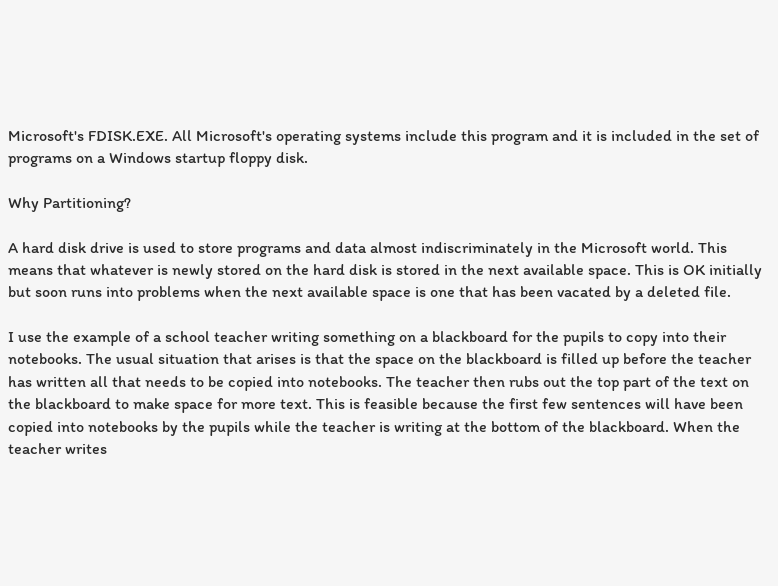Microsoft's FDISK.EXE. All Microsoft's operating systems include this program and it is included in the set of programs on a Windows startup floppy disk.

Why Partitioning?

A hard disk drive is used to store programs and data almost indiscriminately in the Microsoft world. This means that whatever is newly stored on the hard disk is stored in the next available space. This is OK initially but soon runs into problems when the next available space is one that has been vacated by a deleted file.

I use the example of a school teacher writing something on a blackboard for the pupils to copy into their notebooks. The usual situation that arises is that the space on the blackboard is filled up before the teacher has written all that needs to be copied into notebooks. The teacher then rubs out the top part of the text on the blackboard to make space for more text. This is feasible because the first few sentences will have been copied into notebooks by the pupils while the teacher is writing at the bottom of the blackboard. When the teacher writes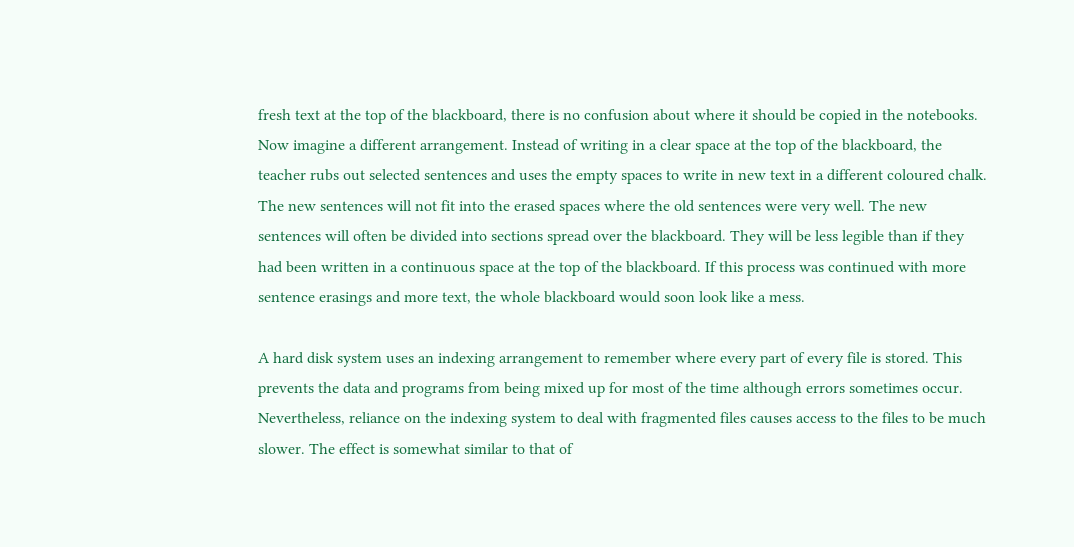fresh text at the top of the blackboard, there is no confusion about where it should be copied in the notebooks. Now imagine a different arrangement. Instead of writing in a clear space at the top of the blackboard, the teacher rubs out selected sentences and uses the empty spaces to write in new text in a different coloured chalk. The new sentences will not fit into the erased spaces where the old sentences were very well. The new sentences will often be divided into sections spread over the blackboard. They will be less legible than if they had been written in a continuous space at the top of the blackboard. If this process was continued with more sentence erasings and more text, the whole blackboard would soon look like a mess.

A hard disk system uses an indexing arrangement to remember where every part of every file is stored. This prevents the data and programs from being mixed up for most of the time although errors sometimes occur. Nevertheless, reliance on the indexing system to deal with fragmented files causes access to the files to be much slower. The effect is somewhat similar to that of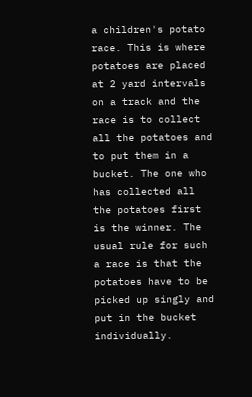a children's potato race. This is where potatoes are placed at 2 yard intervals on a track and the race is to collect all the potatoes and to put them in a bucket. The one who has collected all the potatoes first is the winner. The usual rule for such a race is that the potatoes have to be picked up singly and put in the bucket individually.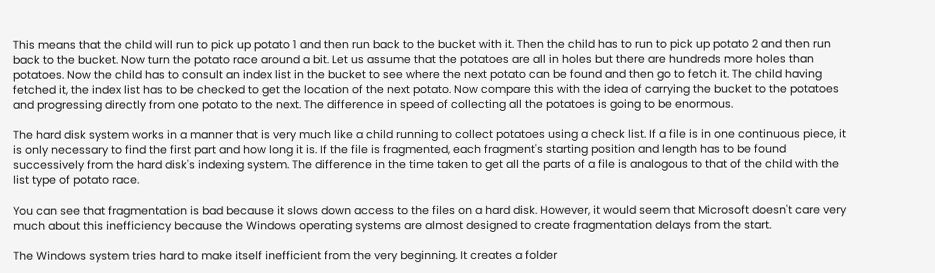This means that the child will run to pick up potato 1 and then run back to the bucket with it. Then the child has to run to pick up potato 2 and then run back to the bucket. Now turn the potato race around a bit. Let us assume that the potatoes are all in holes but there are hundreds more holes than potatoes. Now the child has to consult an index list in the bucket to see where the next potato can be found and then go to fetch it. The child having fetched it, the index list has to be checked to get the location of the next potato. Now compare this with the idea of carrying the bucket to the potatoes and progressing directly from one potato to the next. The difference in speed of collecting all the potatoes is going to be enormous.

The hard disk system works in a manner that is very much like a child running to collect potatoes using a check list. If a file is in one continuous piece, it is only necessary to find the first part and how long it is. If the file is fragmented, each fragment's starting position and length has to be found successively from the hard disk's indexing system. The difference in the time taken to get all the parts of a file is analogous to that of the child with the list type of potato race.

You can see that fragmentation is bad because it slows down access to the files on a hard disk. However, it would seem that Microsoft doesn't care very much about this inefficiency because the Windows operating systems are almost designed to create fragmentation delays from the start.

The Windows system tries hard to make itself inefficient from the very beginning. It creates a folder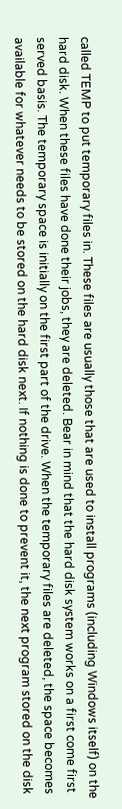called TEMP to put temporary files in. These files are usually those that are used to install programs (including Windows itself) on the hard disk. When these files have done their jobs, they are deleted. Bear in mind that the hard disk system works on a first come first served basis. The temporary space is initially on the first part of the drive. When the temporary files are deleted, the space becomes available for whatever needs to be stored on the hard disk next. If nothing is done to prevent it, the next program stored on the disk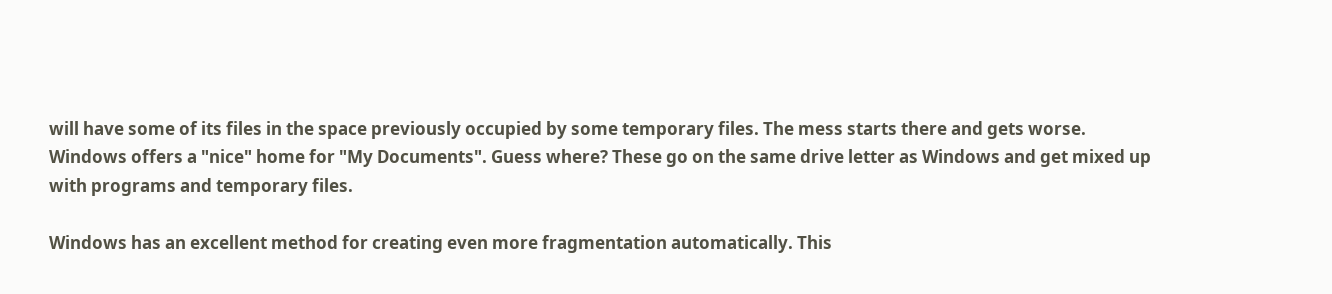will have some of its files in the space previously occupied by some temporary files. The mess starts there and gets worse. Windows offers a "nice" home for "My Documents". Guess where? These go on the same drive letter as Windows and get mixed up with programs and temporary files.

Windows has an excellent method for creating even more fragmentation automatically. This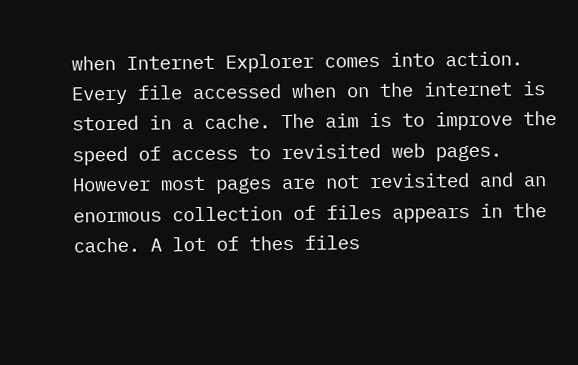when Internet Explorer comes into action. Every file accessed when on the internet is stored in a cache. The aim is to improve the speed of access to revisited web pages. However most pages are not revisited and an enormous collection of files appears in the cache. A lot of thes files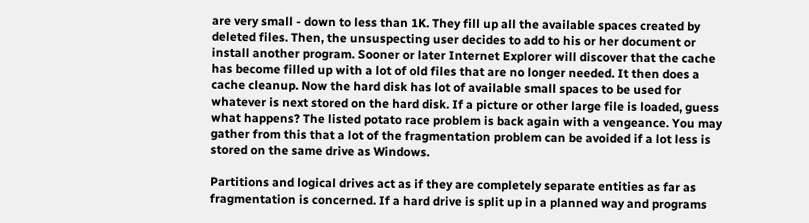are very small - down to less than 1K. They fill up all the available spaces created by deleted files. Then, the unsuspecting user decides to add to his or her document or install another program. Sooner or later Internet Explorer will discover that the cache has become filled up with a lot of old files that are no longer needed. It then does a cache cleanup. Now the hard disk has lot of available small spaces to be used for whatever is next stored on the hard disk. If a picture or other large file is loaded, guess what happens? The listed potato race problem is back again with a vengeance. You may gather from this that a lot of the fragmentation problem can be avoided if a lot less is stored on the same drive as Windows.

Partitions and logical drives act as if they are completely separate entities as far as fragmentation is concerned. If a hard drive is split up in a planned way and programs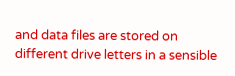and data files are stored on different drive letters in a sensible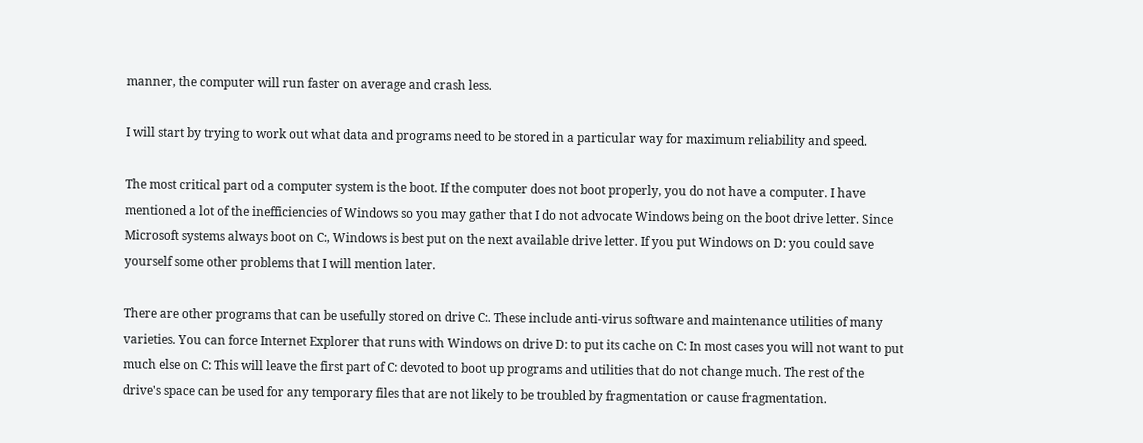manner, the computer will run faster on average and crash less.

I will start by trying to work out what data and programs need to be stored in a particular way for maximum reliability and speed.

The most critical part od a computer system is the boot. If the computer does not boot properly, you do not have a computer. I have mentioned a lot of the inefficiencies of Windows so you may gather that I do not advocate Windows being on the boot drive letter. Since Microsoft systems always boot on C:, Windows is best put on the next available drive letter. If you put Windows on D: you could save yourself some other problems that I will mention later.

There are other programs that can be usefully stored on drive C:. These include anti-virus software and maintenance utilities of many varieties. You can force Internet Explorer that runs with Windows on drive D: to put its cache on C: In most cases you will not want to put much else on C: This will leave the first part of C: devoted to boot up programs and utilities that do not change much. The rest of the drive's space can be used for any temporary files that are not likely to be troubled by fragmentation or cause fragmentation.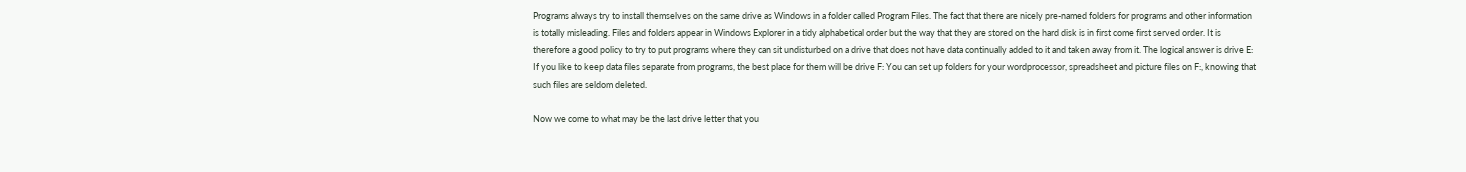Programs always try to install themselves on the same drive as Windows in a folder called Program Files. The fact that there are nicely pre-named folders for programs and other information is totally misleading. Files and folders appear in Windows Explorer in a tidy alphabetical order but the way that they are stored on the hard disk is in first come first served order. It is therefore a good policy to try to put programs where they can sit undisturbed on a drive that does not have data continually added to it and taken away from it. The logical answer is drive E: If you like to keep data files separate from programs, the best place for them will be drive F: You can set up folders for your wordprocessor, spreadsheet and picture files on F:, knowing that such files are seldom deleted.

Now we come to what may be the last drive letter that you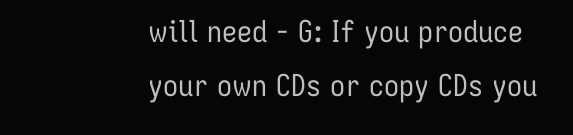will need - G: If you produce your own CDs or copy CDs you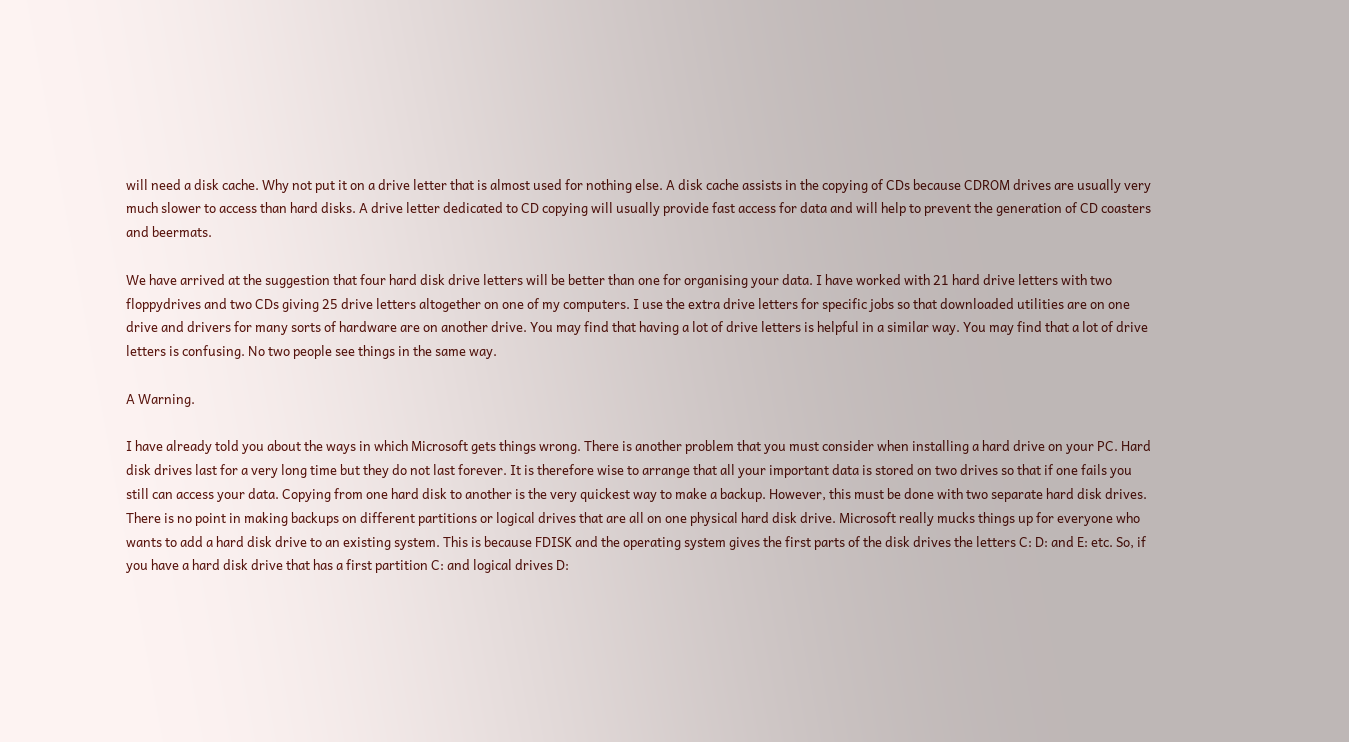will need a disk cache. Why not put it on a drive letter that is almost used for nothing else. A disk cache assists in the copying of CDs because CDROM drives are usually very much slower to access than hard disks. A drive letter dedicated to CD copying will usually provide fast access for data and will help to prevent the generation of CD coasters and beermats.

We have arrived at the suggestion that four hard disk drive letters will be better than one for organising your data. I have worked with 21 hard drive letters with two floppydrives and two CDs giving 25 drive letters altogether on one of my computers. I use the extra drive letters for specific jobs so that downloaded utilities are on one drive and drivers for many sorts of hardware are on another drive. You may find that having a lot of drive letters is helpful in a similar way. You may find that a lot of drive letters is confusing. No two people see things in the same way.

A Warning.

I have already told you about the ways in which Microsoft gets things wrong. There is another problem that you must consider when installing a hard drive on your PC. Hard disk drives last for a very long time but they do not last forever. It is therefore wise to arrange that all your important data is stored on two drives so that if one fails you still can access your data. Copying from one hard disk to another is the very quickest way to make a backup. However, this must be done with two separate hard disk drives. There is no point in making backups on different partitions or logical drives that are all on one physical hard disk drive. Microsoft really mucks things up for everyone who wants to add a hard disk drive to an existing system. This is because FDISK and the operating system gives the first parts of the disk drives the letters C: D: and E: etc. So, if you have a hard disk drive that has a first partition C: and logical drives D: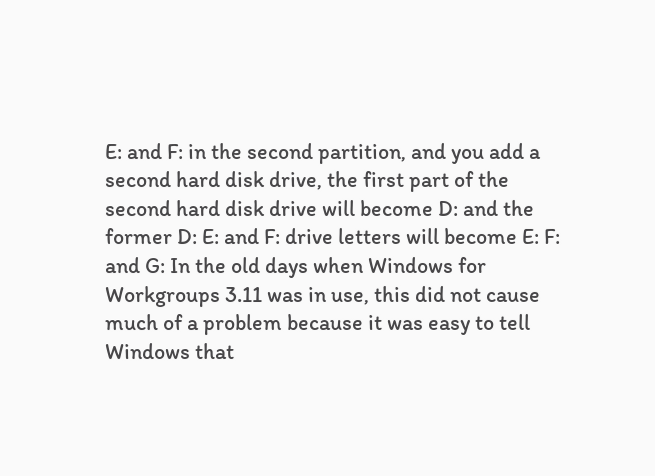E: and F: in the second partition, and you add a second hard disk drive, the first part of the second hard disk drive will become D: and the former D: E: and F: drive letters will become E: F: and G: In the old days when Windows for Workgroups 3.11 was in use, this did not cause much of a problem because it was easy to tell Windows that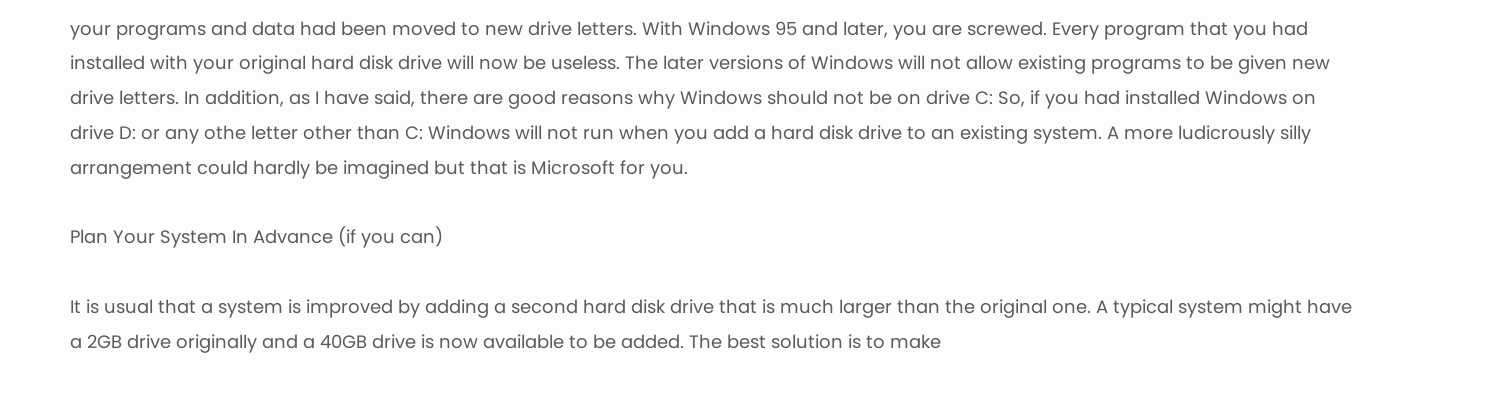your programs and data had been moved to new drive letters. With Windows 95 and later, you are screwed. Every program that you had installed with your original hard disk drive will now be useless. The later versions of Windows will not allow existing programs to be given new drive letters. In addition, as I have said, there are good reasons why Windows should not be on drive C: So, if you had installed Windows on drive D: or any othe letter other than C: Windows will not run when you add a hard disk drive to an existing system. A more ludicrously silly arrangement could hardly be imagined but that is Microsoft for you.

Plan Your System In Advance (if you can)

It is usual that a system is improved by adding a second hard disk drive that is much larger than the original one. A typical system might have a 2GB drive originally and a 40GB drive is now available to be added. The best solution is to make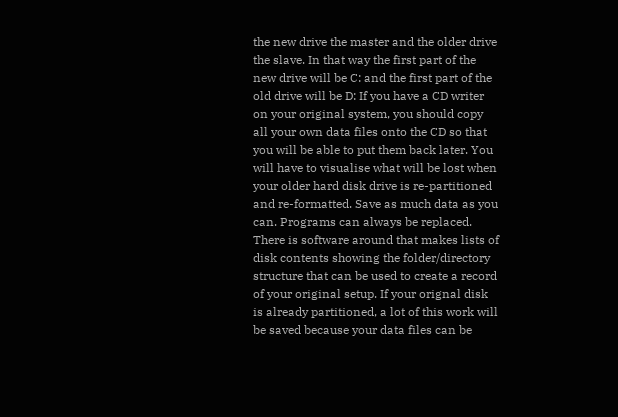the new drive the master and the older drive the slave. In that way the first part of the new drive will be C: and the first part of the old drive will be D: If you have a CD writer on your original system, you should copy all your own data files onto the CD so that you will be able to put them back later. You will have to visualise what will be lost when your older hard disk drive is re-partitioned and re-formatted. Save as much data as you can. Programs can always be replaced. There is software around that makes lists of disk contents showing the folder/directory structure that can be used to create a record of your original setup. If your orignal disk is already partitioned, a lot of this work will be saved because your data files can be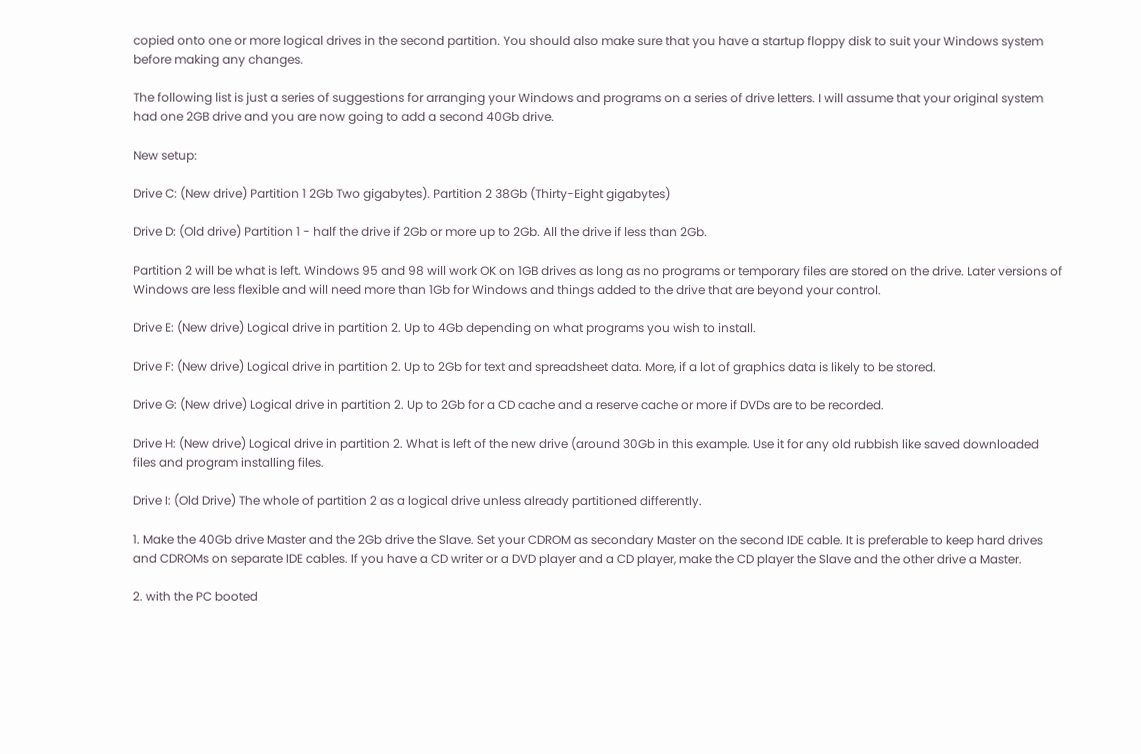copied onto one or more logical drives in the second partition. You should also make sure that you have a startup floppy disk to suit your Windows system before making any changes.

The following list is just a series of suggestions for arranging your Windows and programs on a series of drive letters. I will assume that your original system had one 2GB drive and you are now going to add a second 40Gb drive.

New setup:

Drive C: (New drive) Partition 1 2Gb Two gigabytes). Partition 2 38Gb (Thirty-Eight gigabytes)

Drive D: (Old drive) Partition 1 - half the drive if 2Gb or more up to 2Gb. All the drive if less than 2Gb.

Partition 2 will be what is left. Windows 95 and 98 will work OK on 1GB drives as long as no programs or temporary files are stored on the drive. Later versions of Windows are less flexible and will need more than 1Gb for Windows and things added to the drive that are beyond your control.

Drive E: (New drive) Logical drive in partition 2. Up to 4Gb depending on what programs you wish to install.

Drive F: (New drive) Logical drive in partition 2. Up to 2Gb for text and spreadsheet data. More, if a lot of graphics data is likely to be stored.

Drive G: (New drive) Logical drive in partition 2. Up to 2Gb for a CD cache and a reserve cache or more if DVDs are to be recorded.

Drive H: (New drive) Logical drive in partition 2. What is left of the new drive (around 30Gb in this example. Use it for any old rubbish like saved downloaded files and program installing files.

Drive I: (Old Drive) The whole of partition 2 as a logical drive unless already partitioned differently.

1. Make the 40Gb drive Master and the 2Gb drive the Slave. Set your CDROM as secondary Master on the second IDE cable. It is preferable to keep hard drives and CDROMs on separate IDE cables. If you have a CD writer or a DVD player and a CD player, make the CD player the Slave and the other drive a Master.

2. with the PC booted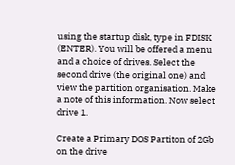using the startup disk, type in FDISK (ENTER). You will be offered a menu and a choice of drives. Select the second drive (the original one) and view the partition organisation. Make a note of this information. Now select drive 1.

Create a Primary DOS Partiton of 2Gb on the drive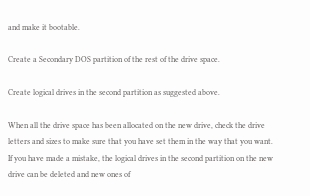and make it bootable.

Create a Secondary DOS partition of the rest of the drive space.

Create logical drives in the second partition as suggested above.

When all the drive space has been allocated on the new drive, check the drive letters and sizes to make sure that you have set them in the way that you want. If you have made a mistake, the logical drives in the second partition on the new drive can be deleted and new ones of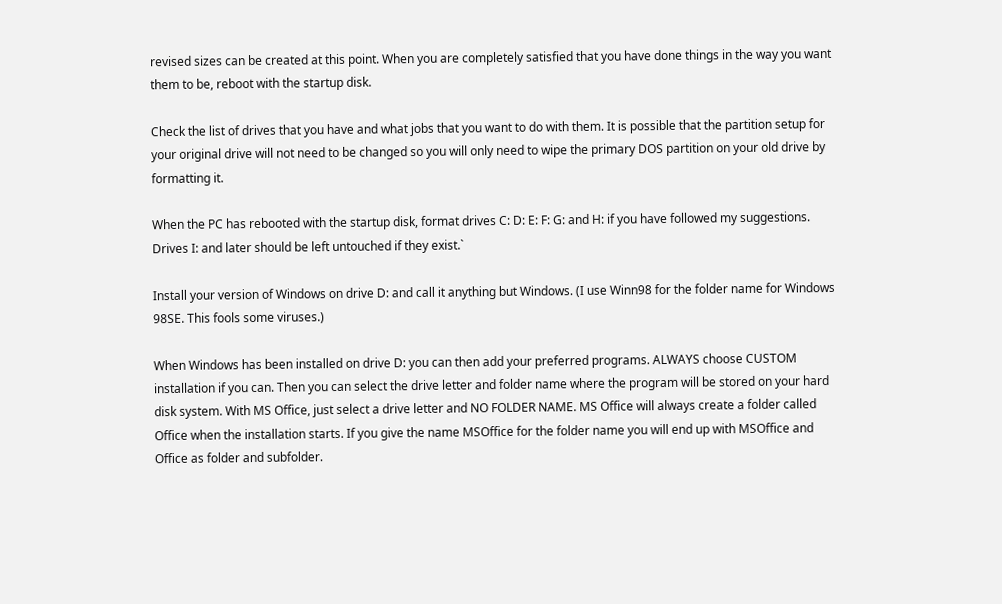revised sizes can be created at this point. When you are completely satisfied that you have done things in the way you want them to be, reboot with the startup disk.

Check the list of drives that you have and what jobs that you want to do with them. It is possible that the partition setup for your original drive will not need to be changed so you will only need to wipe the primary DOS partition on your old drive by formatting it.

When the PC has rebooted with the startup disk, format drives C: D: E: F: G: and H: if you have followed my suggestions. Drives I: and later should be left untouched if they exist.`

Install your version of Windows on drive D: and call it anything but Windows. (I use Winn98 for the folder name for Windows 98SE. This fools some viruses.)

When Windows has been installed on drive D: you can then add your preferred programs. ALWAYS choose CUSTOM installation if you can. Then you can select the drive letter and folder name where the program will be stored on your hard disk system. With MS Office, just select a drive letter and NO FOLDER NAME. MS Office will always create a folder called Office when the installation starts. If you give the name MSOffice for the folder name you will end up with MSOffice and Office as folder and subfolder.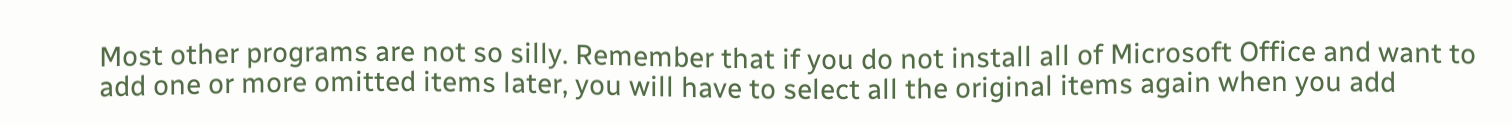Most other programs are not so silly. Remember that if you do not install all of Microsoft Office and want to add one or more omitted items later, you will have to select all the original items again when you add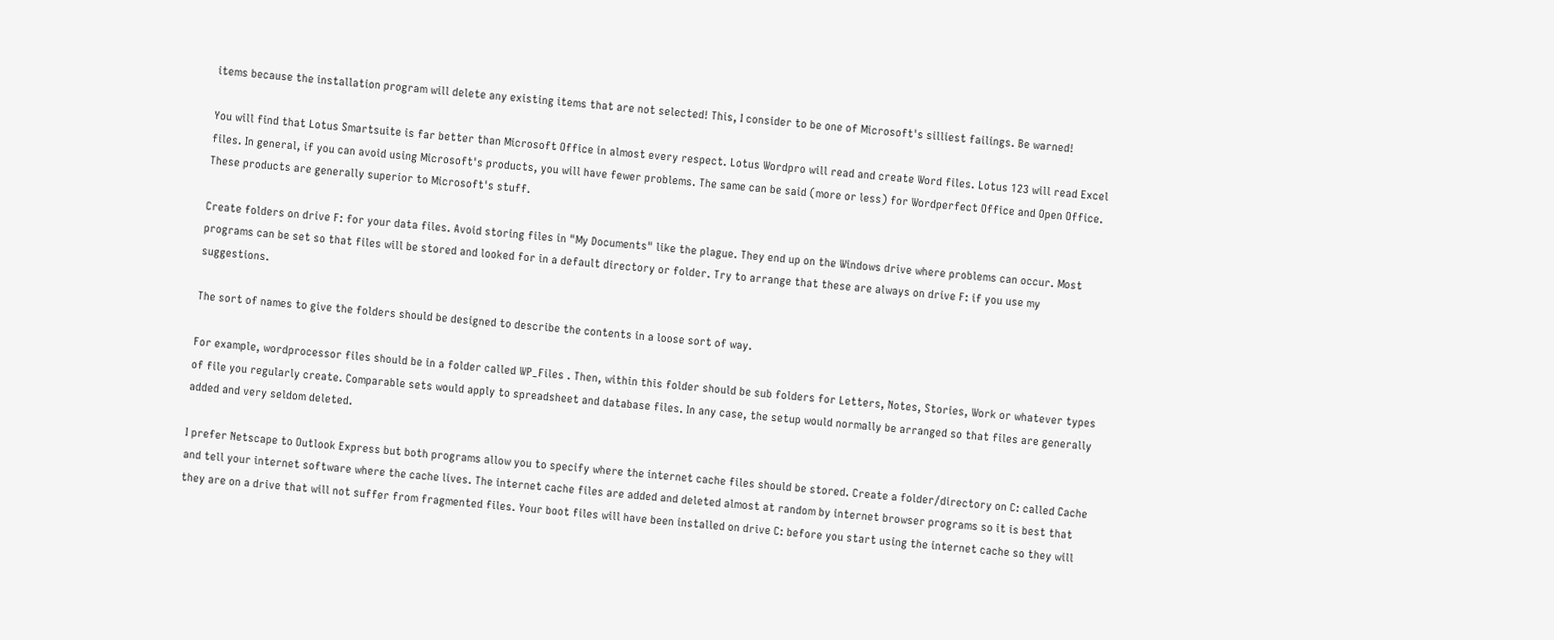items because the installation program will delete any existing items that are not selected! This, I consider to be one of Microsoft's silliest failings. Be warned!

You will find that Lotus Smartsuite is far better than Microsoft Office in almost every respect. Lotus Wordpro will read and create Word files. Lotus 123 will read Excel files. In general, if you can avoid using Microsoft's products, you will have fewer problems. The same can be said (more or less) for Wordperfect Office and Open Office. These products are generally superior to Microsoft's stuff.

Create folders on drive F: for your data files. Avoid storing files in "My Documents" like the plague. They end up on the Windows drive where problems can occur. Most programs can be set so that files will be stored and looked for in a default directory or folder. Try to arrange that these are always on drive F: if you use my suggestions.

The sort of names to give the folders should be designed to describe the contents in a loose sort of way.

For example, wordprocessor files should be in a folder called WP_Files . Then, within this folder should be sub folders for Letters, Notes, Stories, Work or whatever types of file you regularly create. Comparable sets would apply to spreadsheet and database files. In any case, the setup would normally be arranged so that files are generally added and very seldom deleted.

I prefer Netscape to Outlook Express but both programs allow you to specify where the internet cache files should be stored. Create a folder/directory on C: called Cache and tell your internet software where the cache lives. The internet cache files are added and deleted almost at random by internet browser programs so it is best that they are on a drive that will not suffer from fragmented files. Your boot files will have been installed on drive C: before you start using the internet cache so they will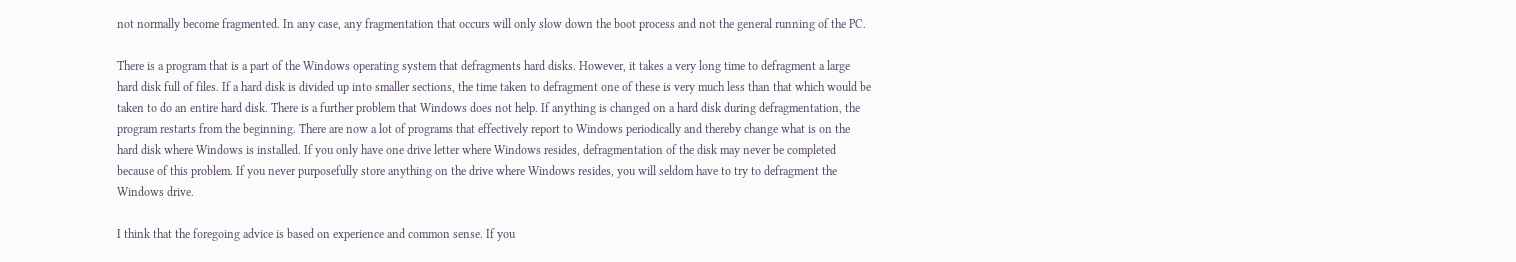not normally become fragmented. In any case, any fragmentation that occurs will only slow down the boot process and not the general running of the PC.

There is a program that is a part of the Windows operating system that defragments hard disks. However, it takes a very long time to defragment a large hard disk full of files. If a hard disk is divided up into smaller sections, the time taken to defragment one of these is very much less than that which would be taken to do an entire hard disk. There is a further problem that Windows does not help. If anything is changed on a hard disk during defragmentation, the program restarts from the beginning. There are now a lot of programs that effectively report to Windows periodically and thereby change what is on the hard disk where Windows is installed. If you only have one drive letter where Windows resides, defragmentation of the disk may never be completed because of this problem. If you never purposefully store anything on the drive where Windows resides, you will seldom have to try to defragment the Windows drive.

I think that the foregoing advice is based on experience and common sense. If you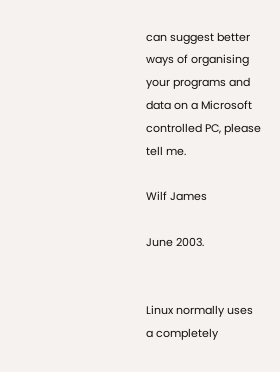can suggest better ways of organising your programs and data on a Microsoft controlled PC, please tell me.

Wilf James

June 2003.


Linux normally uses a completely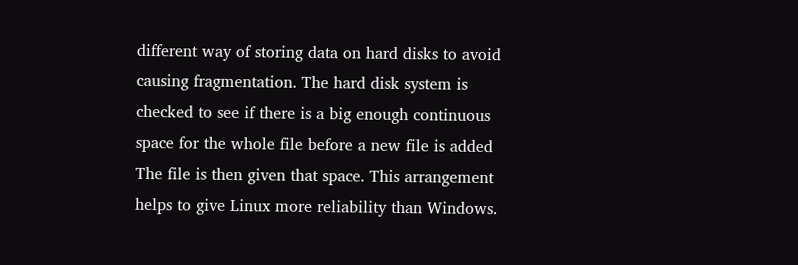different way of storing data on hard disks to avoid causing fragmentation. The hard disk system is checked to see if there is a big enough continuous space for the whole file before a new file is added The file is then given that space. This arrangement helps to give Linux more reliability than Windows.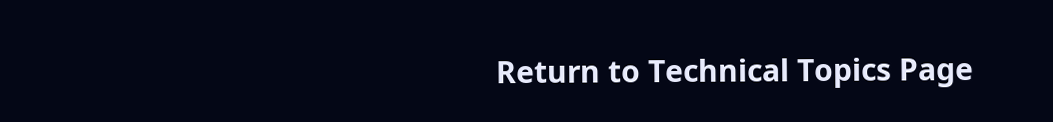Return to Technical Topics Page